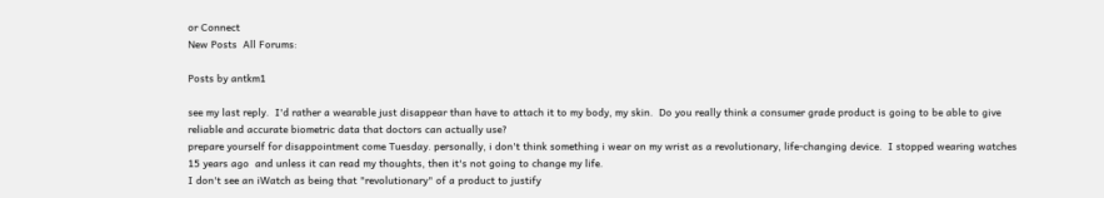or Connect
New Posts  All Forums:

Posts by antkm1

see my last reply.  I'd rather a wearable just disappear than have to attach it to my body, my skin.  Do you really think a consumer grade product is going to be able to give reliable and accurate biometric data that doctors can actually use?
prepare yourself for disappointment come Tuesday. personally, i don't think something i wear on my wrist as a revolutionary, life-changing device.  I stopped wearing watches 15 years ago  and unless it can read my thoughts, then it's not going to change my life.
I don't see an iWatch as being that "revolutionary" of a product to justify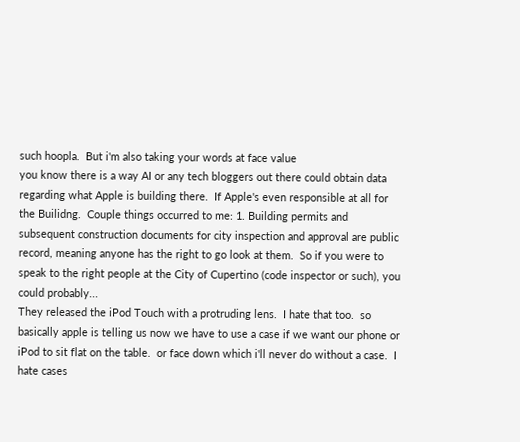such hoopla.  But i'm also taking your words at face value
you know there is a way AI or any tech bloggers out there could obtain data regarding what Apple is building there.  If Apple's even responsible at all for the Builidng.  Couple things occurred to me: 1. Building permits and subsequent construction documents for city inspection and approval are public record, meaning anyone has the right to go look at them.  So if you were to speak to the right people at the City of Cupertino (code inspector or such), you could probably...
They released the iPod Touch with a protruding lens.  I hate that too.  so basically apple is telling us now we have to use a case if we want our phone or iPod to sit flat on the table.  or face down which i'll never do without a case.  I hate cases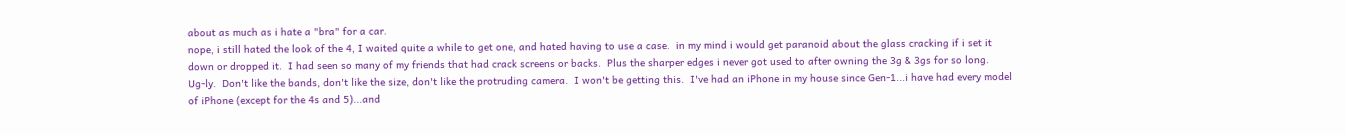about as much as i hate a "bra" for a car.
nope, i still hated the look of the 4, I waited quite a while to get one, and hated having to use a case.  in my mind i would get paranoid about the glass cracking if i set it down or dropped it.  I had seen so many of my friends that had crack screens or backs.  Plus the sharper edges i never got used to after owning the 3g & 3gs for so long.
Ug-ly.  Don't like the bands, don't like the size, don't like the protruding camera.  I won't be getting this.  I've had an iPhone in my house since Gen-1...i have had every model of iPhone (except for the 4s and 5)...and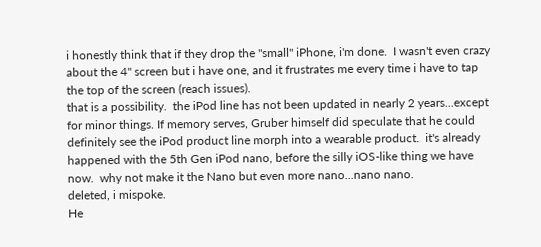i honestly think that if they drop the "small" iPhone, i'm done.  I wasn't even crazy about the 4" screen but i have one, and it frustrates me every time i have to tap the top of the screen (reach issues).
that is a possibility.  the iPod line has not been updated in nearly 2 years...except for minor things. If memory serves, Gruber himself did speculate that he could definitely see the iPod product line morph into a wearable product.  it's already happened with the 5th Gen iPod nano, before the silly iOS-like thing we have now.  why not make it the Nano but even more nano...nano nano.
deleted, i mispoke.
He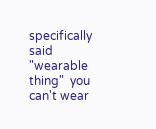specifically said "wearable thing"  you can't wear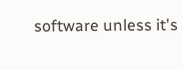software unless it's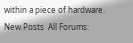within a piece of hardware.
New Posts  All Forums: